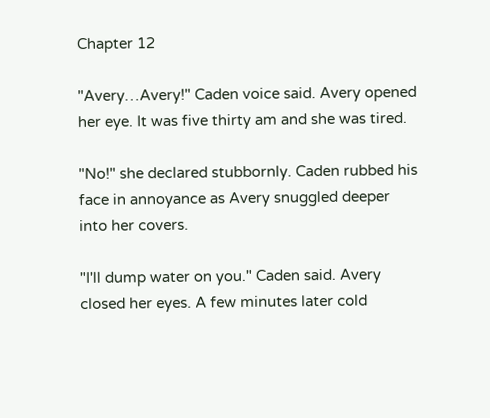Chapter 12

"Avery…Avery!" Caden voice said. Avery opened her eye. It was five thirty am and she was tired.

"No!" she declared stubbornly. Caden rubbed his face in annoyance as Avery snuggled deeper into her covers.

"I'll dump water on you." Caden said. Avery closed her eyes. A few minutes later cold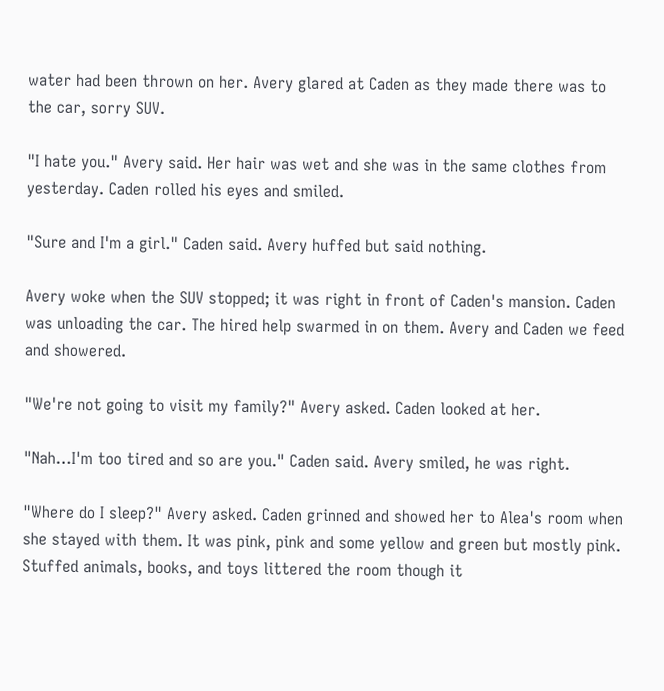water had been thrown on her. Avery glared at Caden as they made there was to the car, sorry SUV.

"I hate you." Avery said. Her hair was wet and she was in the same clothes from yesterday. Caden rolled his eyes and smiled.

"Sure and I'm a girl." Caden said. Avery huffed but said nothing.

Avery woke when the SUV stopped; it was right in front of Caden's mansion. Caden was unloading the car. The hired help swarmed in on them. Avery and Caden we feed and showered.

"We're not going to visit my family?" Avery asked. Caden looked at her.

"Nah…I'm too tired and so are you." Caden said. Avery smiled, he was right.

"Where do I sleep?" Avery asked. Caden grinned and showed her to Alea's room when she stayed with them. It was pink, pink and some yellow and green but mostly pink. Stuffed animals, books, and toys littered the room though it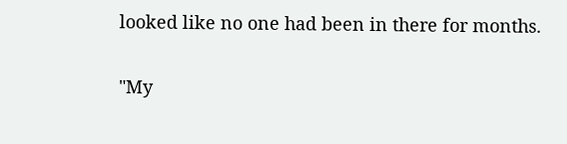looked like no one had been in there for months.

"My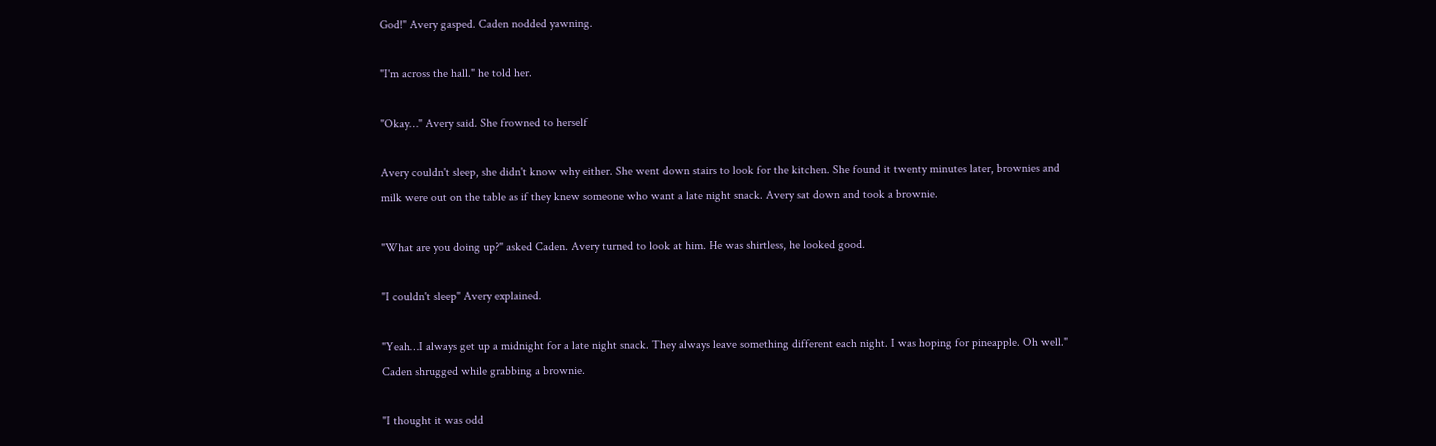God!" Avery gasped. Caden nodded yawning.

"I'm across the hall." he told her.

"Okay…" Avery said. She frowned to herself

Avery couldn't sleep, she didn't know why either. She went down stairs to look for the kitchen. She found it twenty minutes later, brownies and milk were out on the table as if they knew someone who want a late night snack. Avery sat down and took a brownie.

"What are you doing up?" asked Caden. Avery turned to look at him. He was shirtless, he looked good.

"I couldn't sleep" Avery explained.

"Yeah…I always get up a midnight for a late night snack. They always leave something different each night. I was hoping for pineapple. Oh well." Caden shrugged while grabbing a brownie.

"I thought it was odd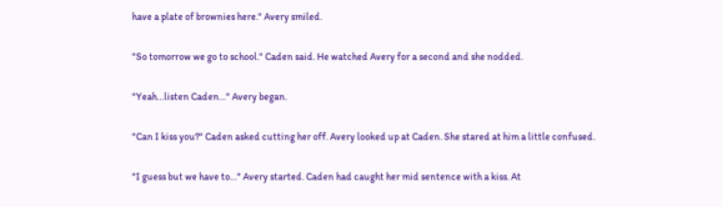have a plate of brownies here." Avery smiled.

"So tomorrow we go to school." Caden said. He watched Avery for a second and she nodded.

"Yeah…listen Caden…" Avery began.

"Can I kiss you?" Caden asked cutting her off. Avery looked up at Caden. She stared at him a little confused.

"I guess but we have to…" Avery started. Caden had caught her mid sentence with a kiss. At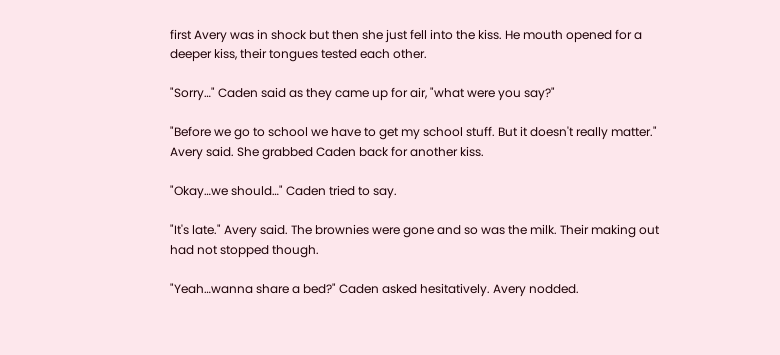first Avery was in shock but then she just fell into the kiss. He mouth opened for a deeper kiss, their tongues tested each other.

"Sorry…" Caden said as they came up for air, "what were you say?"

"Before we go to school we have to get my school stuff. But it doesn't really matter." Avery said. She grabbed Caden back for another kiss.

"Okay…we should…" Caden tried to say.

"It's late." Avery said. The brownies were gone and so was the milk. Their making out had not stopped though.

"Yeah…wanna share a bed?" Caden asked hesitatively. Avery nodded.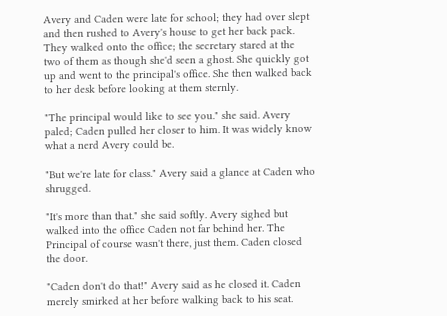Avery and Caden were late for school; they had over slept and then rushed to Avery's house to get her back pack. They walked onto the office; the secretary stared at the two of them as though she'd seen a ghost. She quickly got up and went to the principal's office. She then walked back to her desk before looking at them sternly.

"The principal would like to see you." she said. Avery paled; Caden pulled her closer to him. It was widely know what a nerd Avery could be.

"But we're late for class." Avery said a glance at Caden who shrugged.

"It's more than that." she said softly. Avery sighed but walked into the office Caden not far behind her. The Principal of course wasn't there, just them. Caden closed the door.

"Caden don't do that!" Avery said as he closed it. Caden merely smirked at her before walking back to his seat.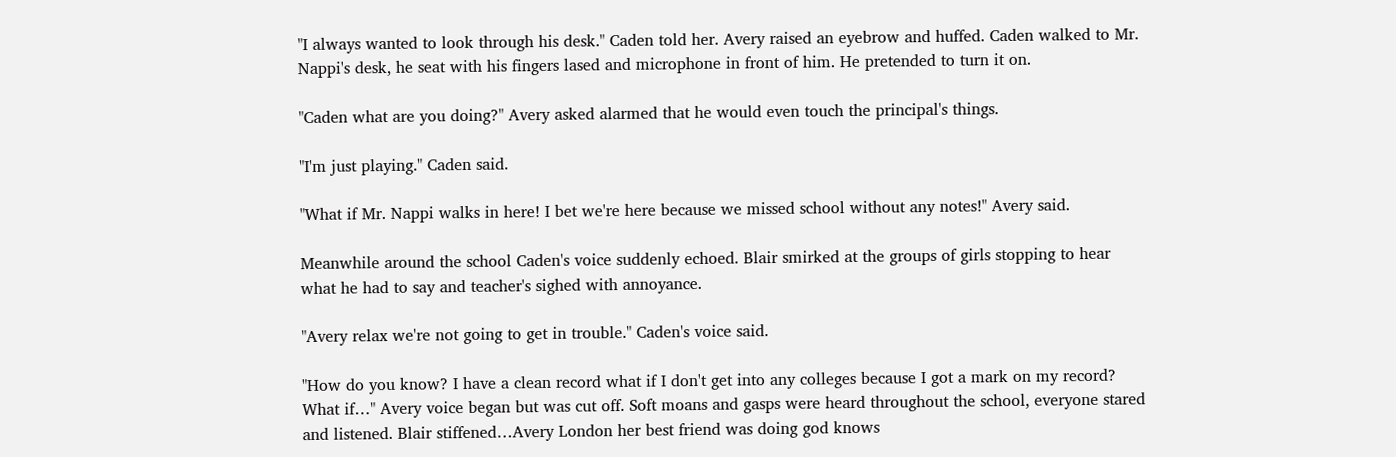"I always wanted to look through his desk." Caden told her. Avery raised an eyebrow and huffed. Caden walked to Mr. Nappi's desk, he seat with his fingers lased and microphone in front of him. He pretended to turn it on.

"Caden what are you doing?" Avery asked alarmed that he would even touch the principal's things.

"I'm just playing." Caden said.

"What if Mr. Nappi walks in here! I bet we're here because we missed school without any notes!" Avery said.

Meanwhile around the school Caden's voice suddenly echoed. Blair smirked at the groups of girls stopping to hear what he had to say and teacher's sighed with annoyance.

"Avery relax we're not going to get in trouble." Caden's voice said.

"How do you know? I have a clean record what if I don't get into any colleges because I got a mark on my record? What if…" Avery voice began but was cut off. Soft moans and gasps were heard throughout the school, everyone stared and listened. Blair stiffened…Avery London her best friend was doing god knows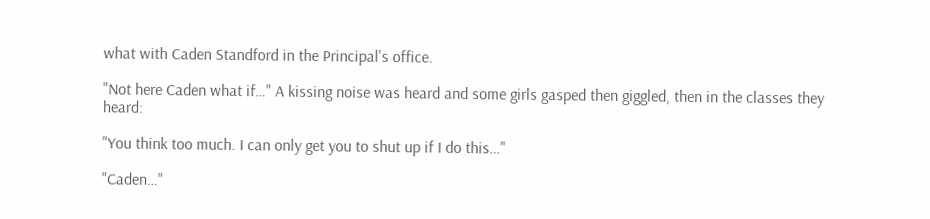what with Caden Standford in the Principal's office.

"Not here Caden what if…" A kissing noise was heard and some girls gasped then giggled, then in the classes they heard:

"You think too much. I can only get you to shut up if I do this…"

"Caden…"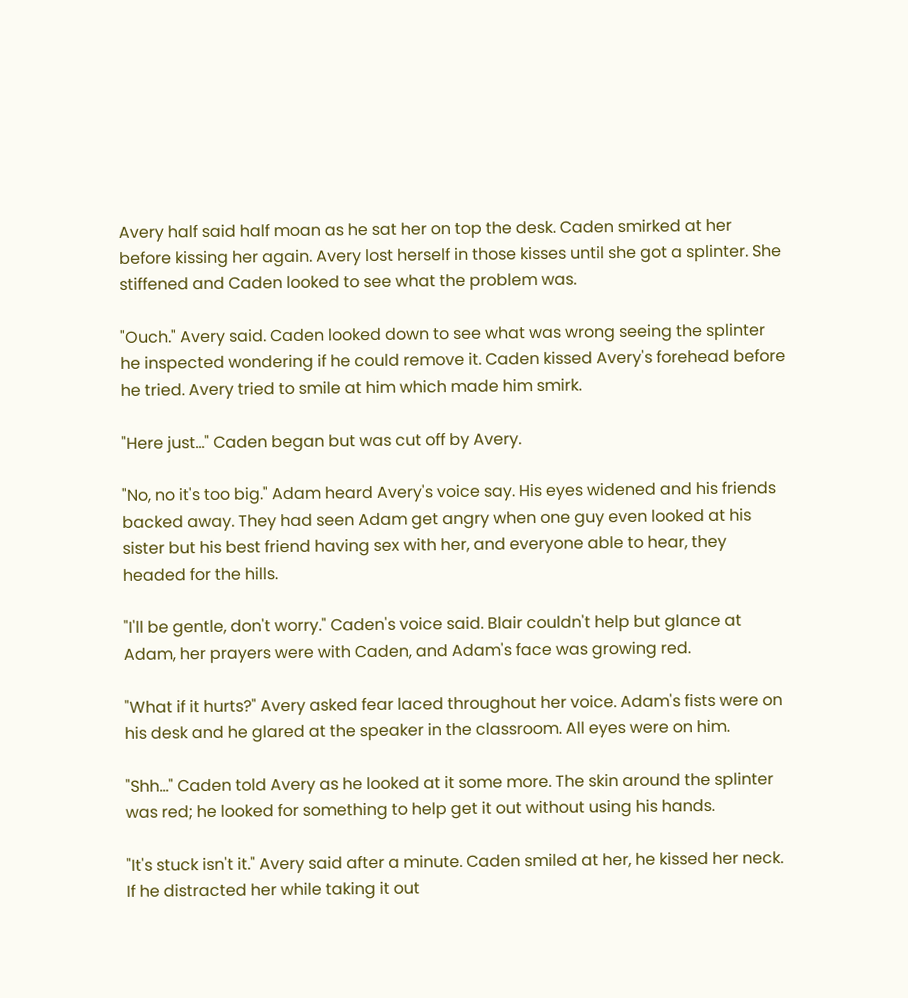Avery half said half moan as he sat her on top the desk. Caden smirked at her before kissing her again. Avery lost herself in those kisses until she got a splinter. She stiffened and Caden looked to see what the problem was.

"Ouch." Avery said. Caden looked down to see what was wrong seeing the splinter he inspected wondering if he could remove it. Caden kissed Avery's forehead before he tried. Avery tried to smile at him which made him smirk.

"Here just…" Caden began but was cut off by Avery.

"No, no it's too big." Adam heard Avery's voice say. His eyes widened and his friends backed away. They had seen Adam get angry when one guy even looked at his sister but his best friend having sex with her, and everyone able to hear, they headed for the hills.

"I'll be gentle, don't worry." Caden's voice said. Blair couldn't help but glance at Adam, her prayers were with Caden, and Adam's face was growing red.

"What if it hurts?" Avery asked fear laced throughout her voice. Adam's fists were on his desk and he glared at the speaker in the classroom. All eyes were on him.

"Shh…" Caden told Avery as he looked at it some more. The skin around the splinter was red; he looked for something to help get it out without using his hands.

"It's stuck isn't it." Avery said after a minute. Caden smiled at her, he kissed her neck. If he distracted her while taking it out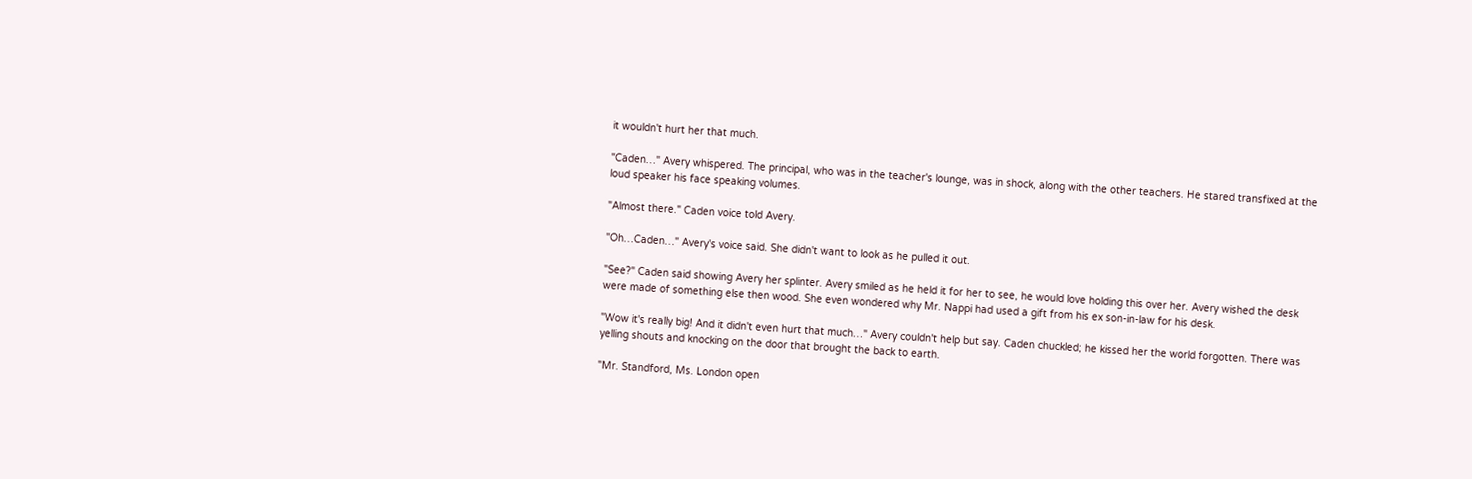it wouldn't hurt her that much.

"Caden…" Avery whispered. The principal, who was in the teacher's lounge, was in shock, along with the other teachers. He stared transfixed at the loud speaker his face speaking volumes.

"Almost there." Caden voice told Avery.

"Oh…Caden…" Avery's voice said. She didn't want to look as he pulled it out.

"See?" Caden said showing Avery her splinter. Avery smiled as he held it for her to see, he would love holding this over her. Avery wished the desk were made of something else then wood. She even wondered why Mr. Nappi had used a gift from his ex son-in-law for his desk.

"Wow it's really big! And it didn't even hurt that much…" Avery couldn't help but say. Caden chuckled; he kissed her the world forgotten. There was yelling shouts and knocking on the door that brought the back to earth.

"Mr. Standford, Ms. London open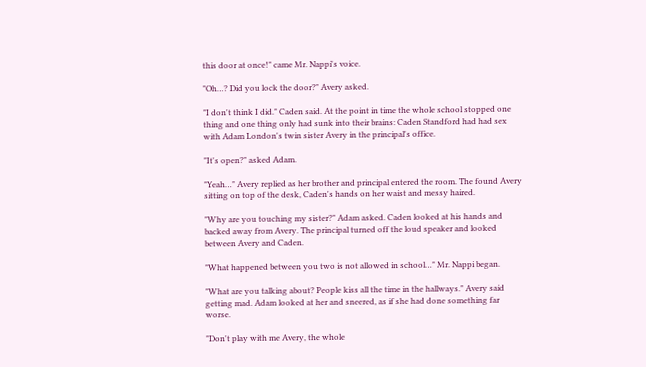this door at once!" came Mr. Nappi's voice.

"Oh…? Did you lock the door?" Avery asked.

"I don't think I did." Caden said. At the point in time the whole school stopped one thing and one thing only had sunk into their brains: Caden Standford had had sex with Adam London's twin sister Avery in the principal's office.

"It's open?" asked Adam.

"Yeah…" Avery replied as her brother and principal entered the room. The found Avery sitting on top of the desk, Caden's hands on her waist and messy haired.

"Why are you touching my sister?" Adam asked. Caden looked at his hands and backed away from Avery. The principal turned off the loud speaker and looked between Avery and Caden.

"What happened between you two is not allowed in school…" Mr. Nappi began.

"What are you talking about? People kiss all the time in the hallways." Avery said getting mad. Adam looked at her and sneered, as if she had done something far worse.

"Don't play with me Avery, the whole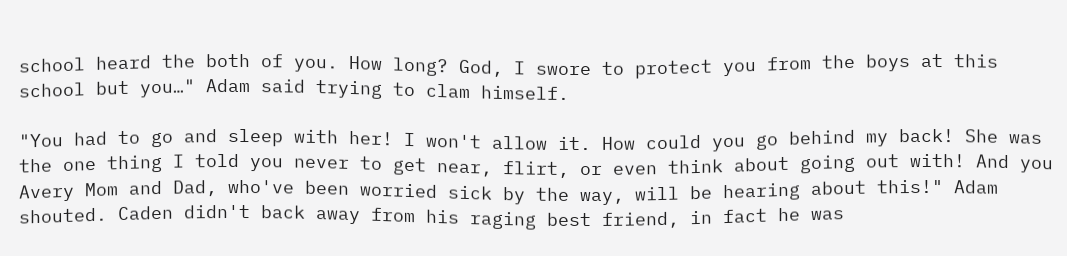school heard the both of you. How long? God, I swore to protect you from the boys at this school but you…" Adam said trying to clam himself.

"You had to go and sleep with her! I won't allow it. How could you go behind my back! She was the one thing I told you never to get near, flirt, or even think about going out with! And you Avery Mom and Dad, who've been worried sick by the way, will be hearing about this!" Adam shouted. Caden didn't back away from his raging best friend, in fact he was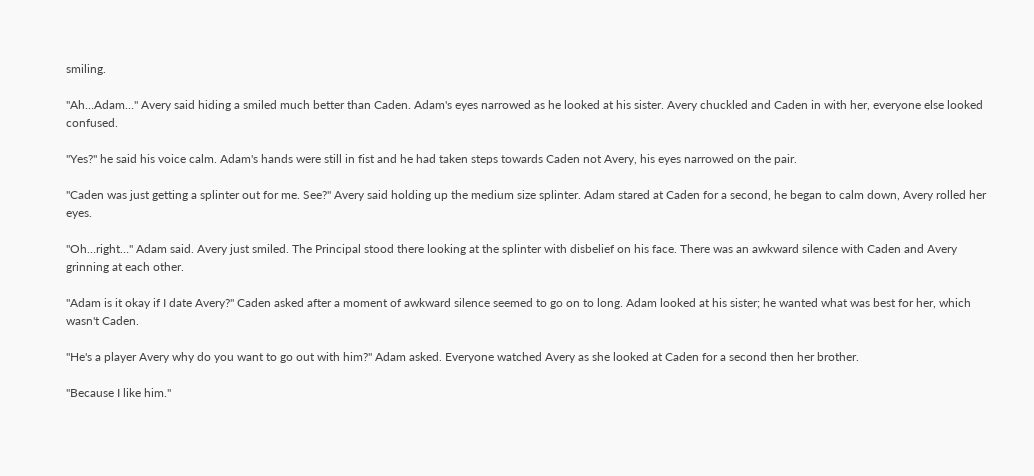smiling.

"Ah…Adam…" Avery said hiding a smiled much better than Caden. Adam's eyes narrowed as he looked at his sister. Avery chuckled and Caden in with her, everyone else looked confused.

"Yes?" he said his voice calm. Adam's hands were still in fist and he had taken steps towards Caden not Avery, his eyes narrowed on the pair.

"Caden was just getting a splinter out for me. See?" Avery said holding up the medium size splinter. Adam stared at Caden for a second, he began to calm down, Avery rolled her eyes.

"Oh…right…" Adam said. Avery just smiled. The Principal stood there looking at the splinter with disbelief on his face. There was an awkward silence with Caden and Avery grinning at each other.

"Adam is it okay if I date Avery?" Caden asked after a moment of awkward silence seemed to go on to long. Adam looked at his sister; he wanted what was best for her, which wasn't Caden.

"He's a player Avery why do you want to go out with him?" Adam asked. Everyone watched Avery as she looked at Caden for a second then her brother.

"Because I like him."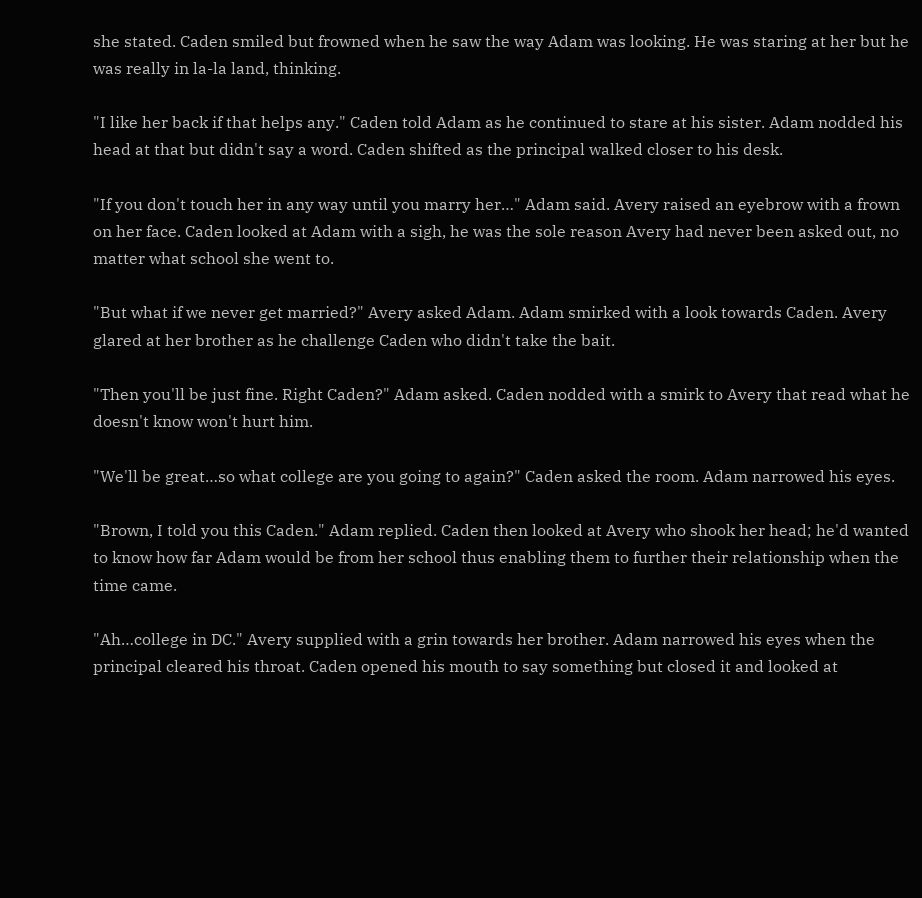she stated. Caden smiled but frowned when he saw the way Adam was looking. He was staring at her but he was really in la-la land, thinking.

"I like her back if that helps any." Caden told Adam as he continued to stare at his sister. Adam nodded his head at that but didn't say a word. Caden shifted as the principal walked closer to his desk.

"If you don't touch her in any way until you marry her…" Adam said. Avery raised an eyebrow with a frown on her face. Caden looked at Adam with a sigh, he was the sole reason Avery had never been asked out, no matter what school she went to.

"But what if we never get married?" Avery asked Adam. Adam smirked with a look towards Caden. Avery glared at her brother as he challenge Caden who didn't take the bait.

"Then you'll be just fine. Right Caden?" Adam asked. Caden nodded with a smirk to Avery that read what he doesn't know won't hurt him.

"We'll be great…so what college are you going to again?" Caden asked the room. Adam narrowed his eyes.

"Brown, I told you this Caden." Adam replied. Caden then looked at Avery who shook her head; he'd wanted to know how far Adam would be from her school thus enabling them to further their relationship when the time came.

"Ah…college in DC." Avery supplied with a grin towards her brother. Adam narrowed his eyes when the principal cleared his throat. Caden opened his mouth to say something but closed it and looked at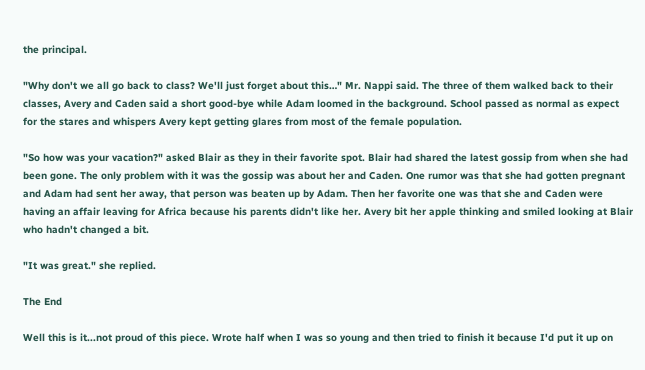the principal.

"Why don't we all go back to class? We'll just forget about this…" Mr. Nappi said. The three of them walked back to their classes, Avery and Caden said a short good-bye while Adam loomed in the background. School passed as normal as expect for the stares and whispers Avery kept getting glares from most of the female population.

"So how was your vacation?" asked Blair as they in their favorite spot. Blair had shared the latest gossip from when she had been gone. The only problem with it was the gossip was about her and Caden. One rumor was that she had gotten pregnant and Adam had sent her away, that person was beaten up by Adam. Then her favorite one was that she and Caden were having an affair leaving for Africa because his parents didn't like her. Avery bit her apple thinking and smiled looking at Blair who hadn't changed a bit.

"It was great." she replied.

The End

Well this is it...not proud of this piece. Wrote half when I was so young and then tried to finish it because I'd put it up on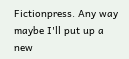Fictionpress. Any way maybe I'll put up a new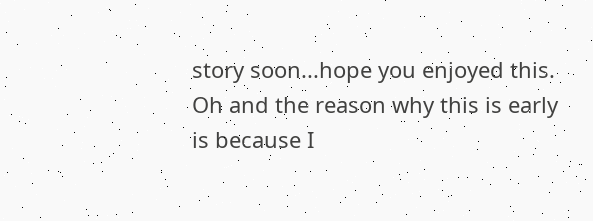story soon...hope you enjoyed this. Oh and the reason why this is early is because I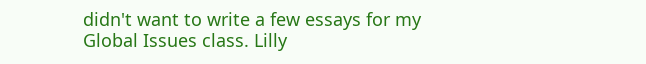didn't want to write a few essays for my Global Issues class. Lilly